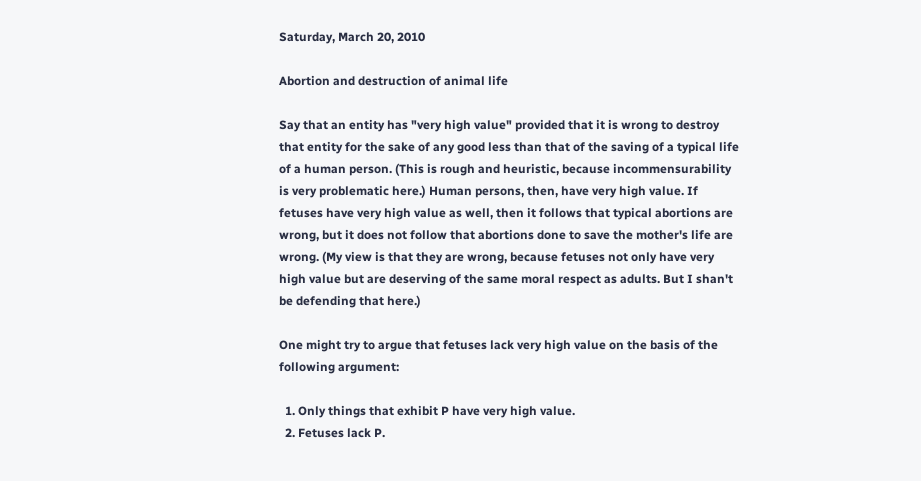Saturday, March 20, 2010

Abortion and destruction of animal life

Say that an entity has "very high value" provided that it is wrong to destroy that entity for the sake of any good less than that of the saving of a typical life of a human person. (This is rough and heuristic, because incommensurability is very problematic here.) Human persons, then, have very high value. If fetuses have very high value as well, then it follows that typical abortions are wrong, but it does not follow that abortions done to save the mother's life are wrong. (My view is that they are wrong, because fetuses not only have very high value but are deserving of the same moral respect as adults. But I shan't be defending that here.)

One might try to argue that fetuses lack very high value on the basis of the following argument:

  1. Only things that exhibit P have very high value.
  2. Fetuses lack P.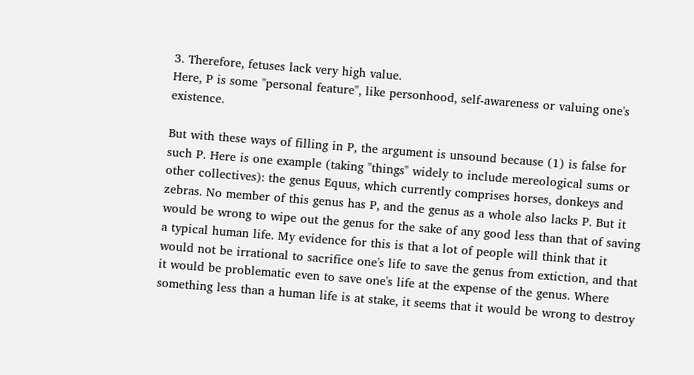3. Therefore, fetuses lack very high value.
Here, P is some "personal feature", like personhood, self-awareness or valuing one's existence.

But with these ways of filling in P, the argument is unsound because (1) is false for such P. Here is one example (taking "things" widely to include mereological sums or other collectives): the genus Equus, which currently comprises horses, donkeys and zebras. No member of this genus has P, and the genus as a whole also lacks P. But it would be wrong to wipe out the genus for the sake of any good less than that of saving a typical human life. My evidence for this is that a lot of people will think that it would not be irrational to sacrifice one's life to save the genus from extiction, and that it would be problematic even to save one's life at the expense of the genus. Where something less than a human life is at stake, it seems that it would be wrong to destroy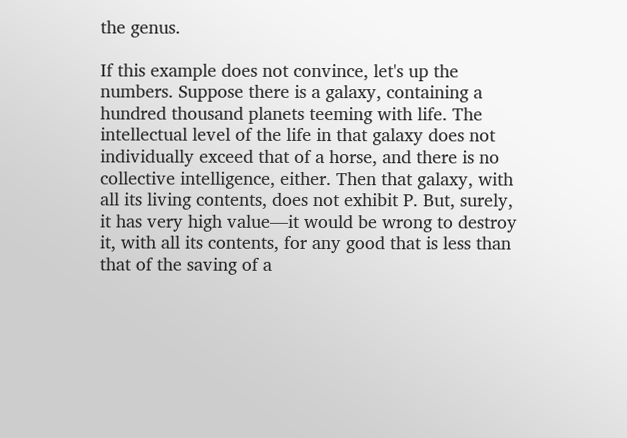the genus.

If this example does not convince, let's up the numbers. Suppose there is a galaxy, containing a hundred thousand planets teeming with life. The intellectual level of the life in that galaxy does not individually exceed that of a horse, and there is no collective intelligence, either. Then that galaxy, with all its living contents, does not exhibit P. But, surely, it has very high value—it would be wrong to destroy it, with all its contents, for any good that is less than that of the saving of a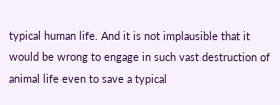typical human life. And it is not implausible that it would be wrong to engage in such vast destruction of animal life even to save a typical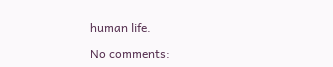human life.

No comments: